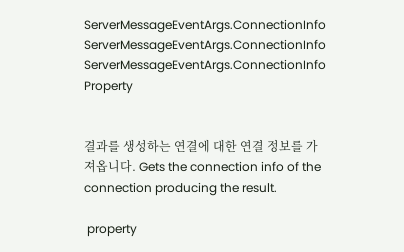ServerMessageEventArgs.ConnectionInfo ServerMessageEventArgs.ConnectionInfo ServerMessageEventArgs.ConnectionInfo Property


결과를 생성하는 연결에 대한 연결 정보를 가져옵니다. Gets the connection info of the connection producing the result.

 property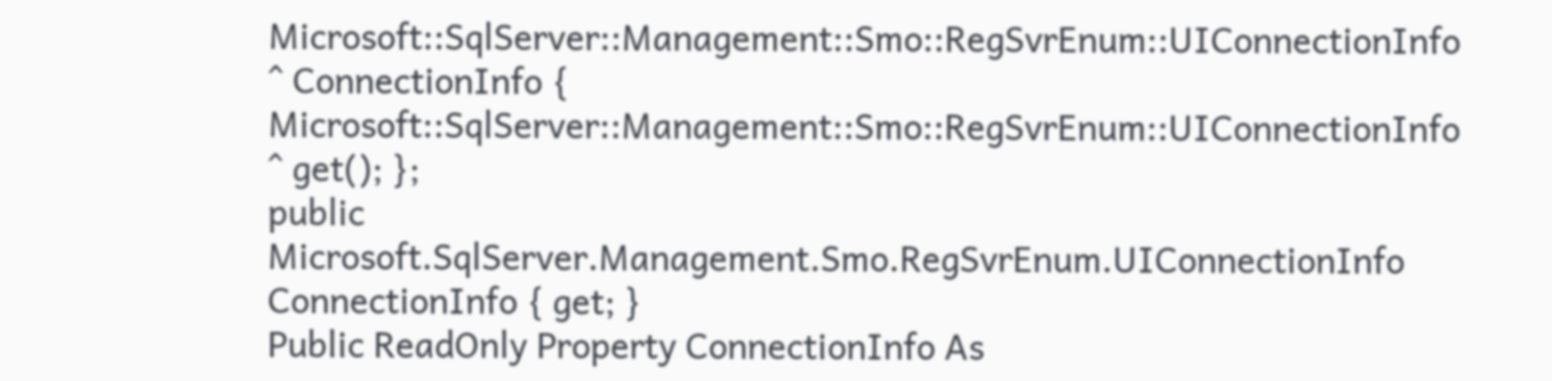Microsoft::SqlServer::Management::Smo::RegSvrEnum::UIConnectionInfo ^ ConnectionInfo { Microsoft::SqlServer::Management::Smo::RegSvrEnum::UIConnectionInfo ^ get(); };
public Microsoft.SqlServer.Management.Smo.RegSvrEnum.UIConnectionInfo ConnectionInfo { get; }
Public ReadOnly Property ConnectionInfo As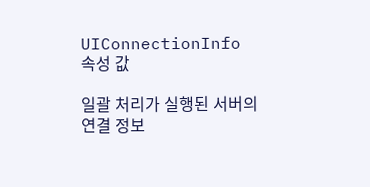UIConnectionInfo
속성 값

일괄 처리가 실행된 서버의 연결 정보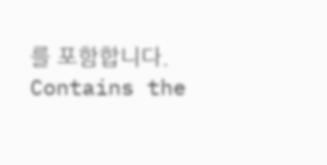를 포함합니다. Contains the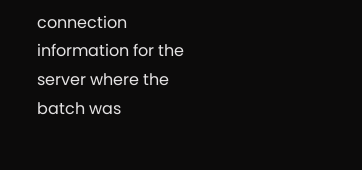connection information for the server where the batch was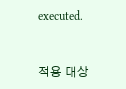executed.


적용 대상